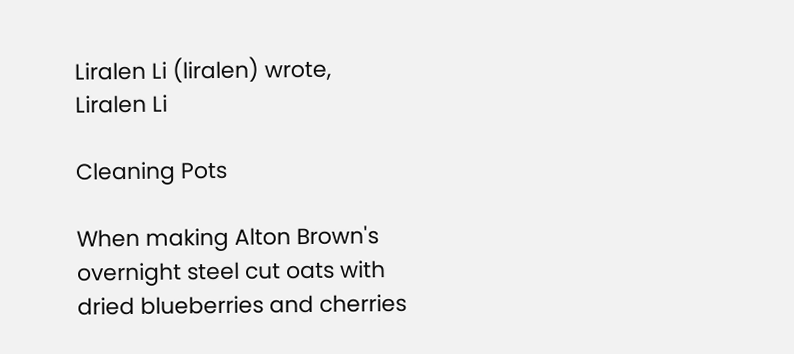Liralen Li (liralen) wrote,
Liralen Li

Cleaning Pots

When making Alton Brown's overnight steel cut oats with dried blueberries and cherries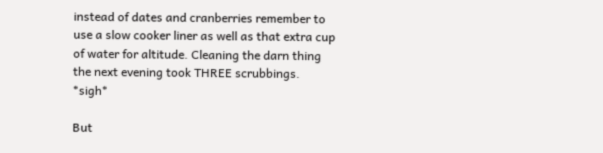instead of dates and cranberries remember to use a slow cooker liner as well as that extra cup of water for altitude. Cleaning the darn thing the next evening took THREE scrubbings. *sigh*

But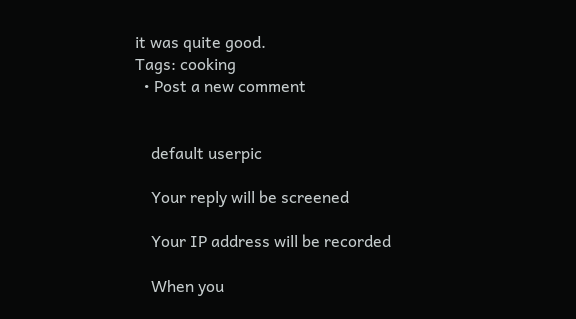it was quite good.
Tags: cooking
  • Post a new comment


    default userpic

    Your reply will be screened

    Your IP address will be recorded

    When you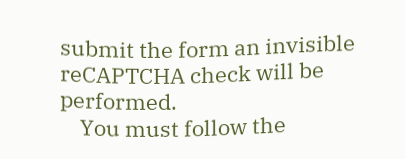submit the form an invisible reCAPTCHA check will be performed.
    You must follow the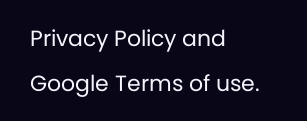Privacy Policy and Google Terms of use.